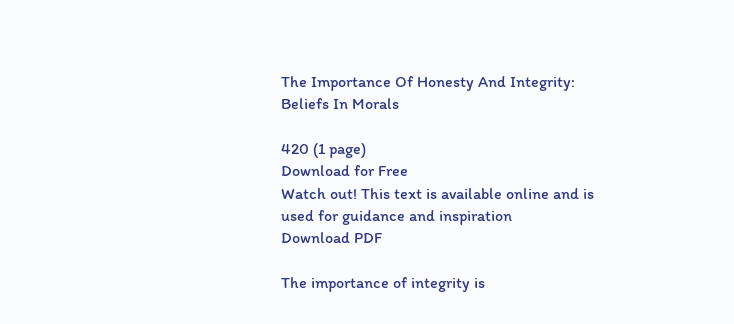The Importance Of Honesty And Integrity: Beliefs In Morals

420 (1 page)
Download for Free
Watch out! This text is available online and is used for guidance and inspiration
Download PDF

The importance of integrity is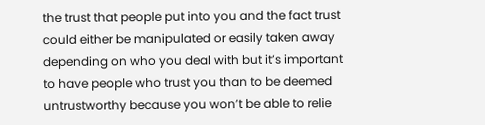the trust that people put into you and the fact trust could either be manipulated or easily taken away depending on who you deal with but it’s important to have people who trust you than to be deemed untrustworthy because you won’t be able to relie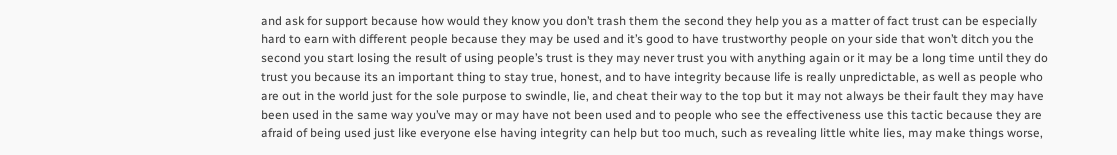and ask for support because how would they know you don’t trash them the second they help you as a matter of fact trust can be especially hard to earn with different people because they may be used and it’s good to have trustworthy people on your side that won’t ditch you the second you start losing the result of using people’s trust is they may never trust you with anything again or it may be a long time until they do trust you because its an important thing to stay true, honest, and to have integrity because life is really unpredictable, as well as people who are out in the world just for the sole purpose to swindle, lie, and cheat their way to the top but it may not always be their fault they may have been used in the same way you’ve may or may have not been used and to people who see the effectiveness use this tactic because they are afraid of being used just like everyone else having integrity can help but too much, such as revealing little white lies, may make things worse,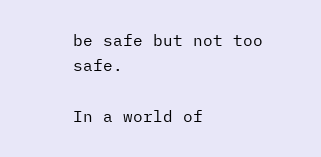be safe but not too safe.

In a world of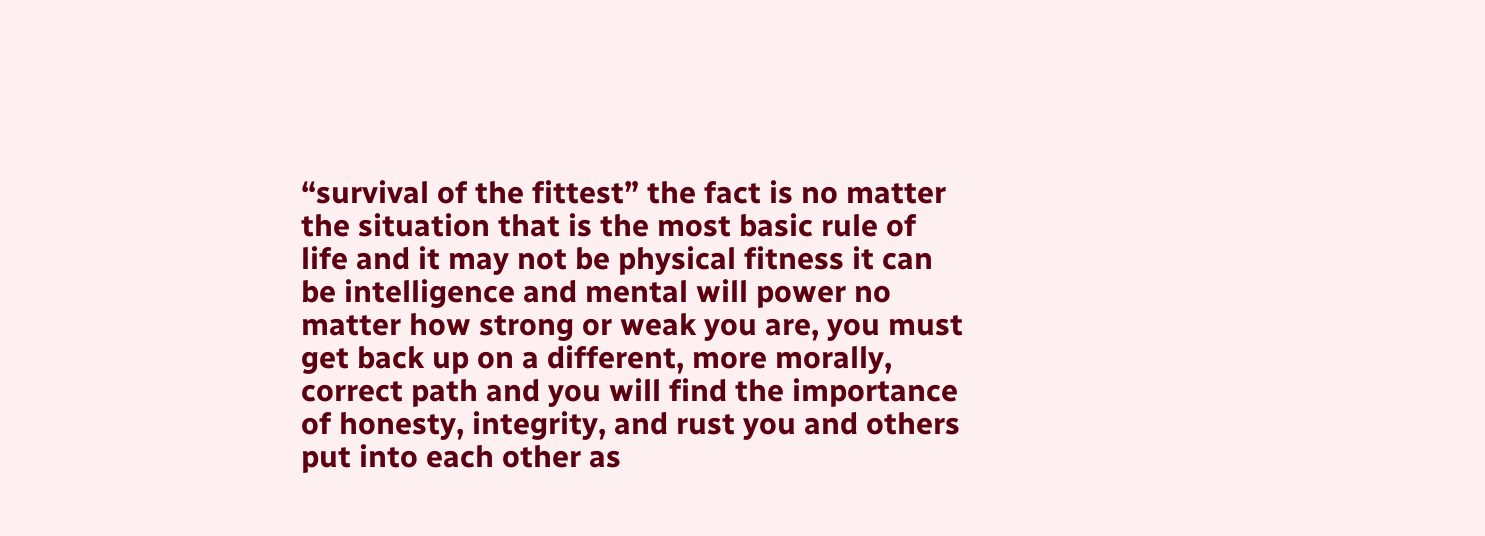“survival of the fittest” the fact is no matter the situation that is the most basic rule of life and it may not be physical fitness it can be intelligence and mental will power no matter how strong or weak you are, you must get back up on a different, more morally, correct path and you will find the importance of honesty, integrity, and rust you and others put into each other as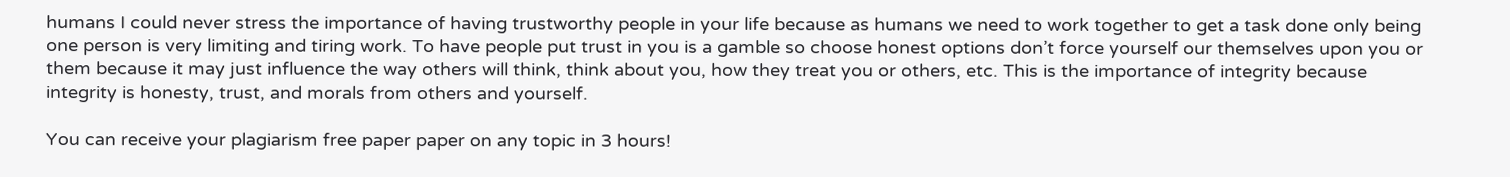humans I could never stress the importance of having trustworthy people in your life because as humans we need to work together to get a task done only being one person is very limiting and tiring work. To have people put trust in you is a gamble so choose honest options don’t force yourself our themselves upon you or them because it may just influence the way others will think, think about you, how they treat you or others, etc. This is the importance of integrity because integrity is honesty, trust, and morals from others and yourself.

You can receive your plagiarism free paper paper on any topic in 3 hours!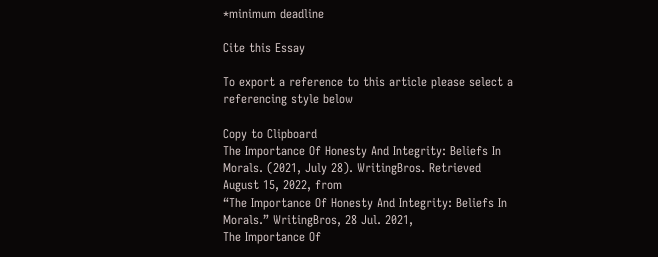*minimum deadline

Cite this Essay

To export a reference to this article please select a referencing style below

Copy to Clipboard
The Importance Of Honesty And Integrity: Beliefs In Morals. (2021, July 28). WritingBros. Retrieved August 15, 2022, from
“The Importance Of Honesty And Integrity: Beliefs In Morals.” WritingBros, 28 Jul. 2021,
The Importance Of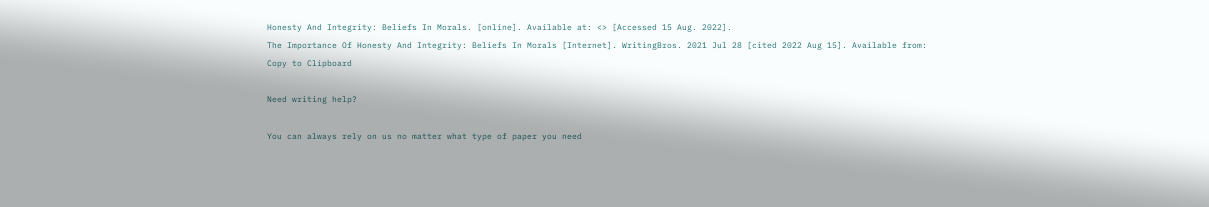Honesty And Integrity: Beliefs In Morals. [online]. Available at: <> [Accessed 15 Aug. 2022].
The Importance Of Honesty And Integrity: Beliefs In Morals [Internet]. WritingBros. 2021 Jul 28 [cited 2022 Aug 15]. Available from:
Copy to Clipboard

Need writing help?

You can always rely on us no matter what type of paper you need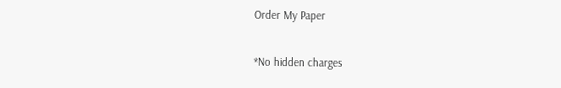Order My Paper

*No hidden charges